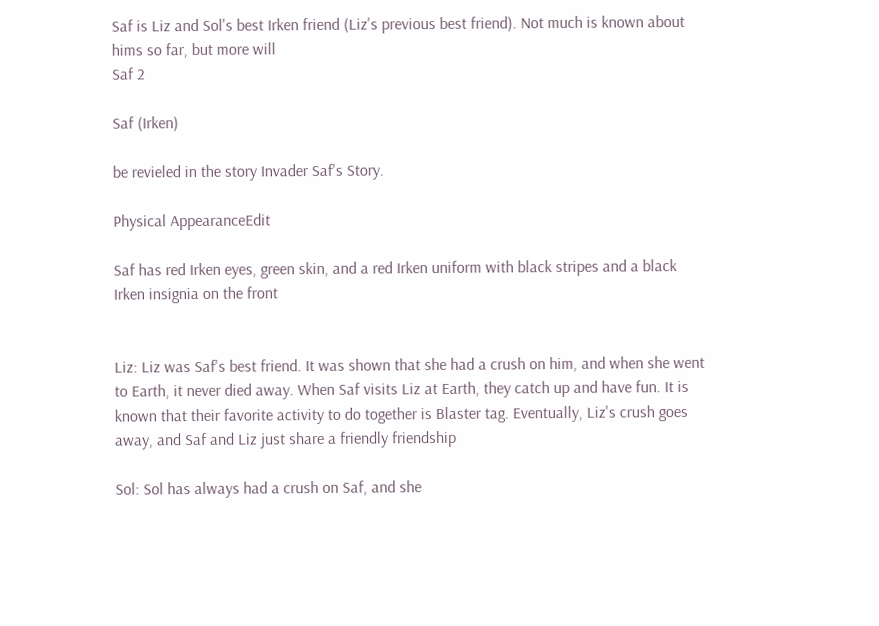Saf is Liz and Sol's best Irken friend (Liz's previous best friend). Not much is known about hims so far, but more will
Saf 2

Saf (Irken)

be revieled in the story Invader Saf's Story.

Physical AppearanceEdit

Saf has red Irken eyes, green skin, and a red Irken uniform with black stripes and a black Irken insignia on the front


Liz: Liz was Saf's best friend. It was shown that she had a crush on him, and when she went to Earth, it never died away. When Saf visits Liz at Earth, they catch up and have fun. It is known that their favorite activity to do together is Blaster tag. Eventually, Liz's crush goes away, and Saf and Liz just share a friendly friendship

Sol: Sol has always had a crush on Saf, and she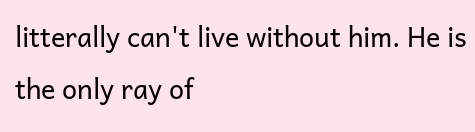litterally can't live without him. He is the only ray of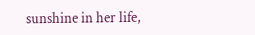sunshine in her life,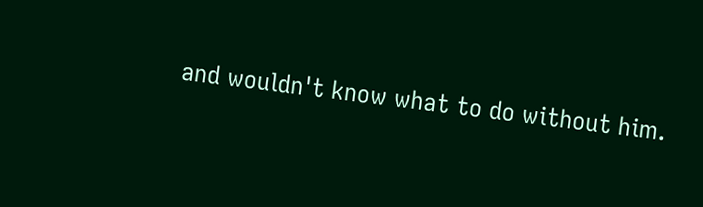and wouldn't know what to do without him.